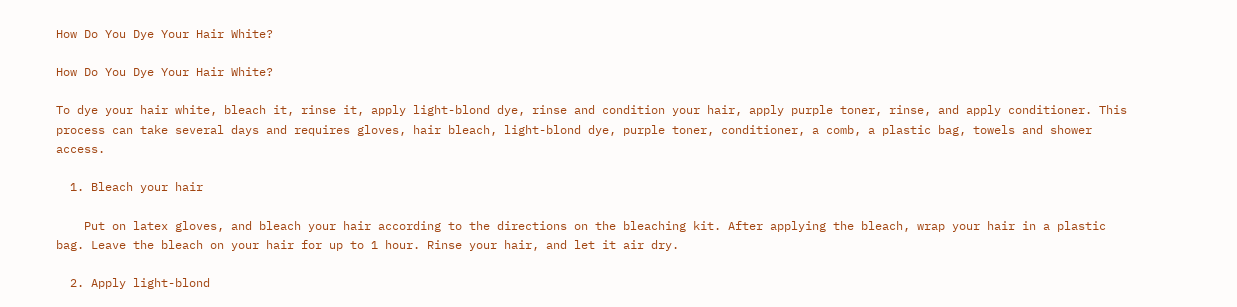How Do You Dye Your Hair White?

How Do You Dye Your Hair White?

To dye your hair white, bleach it, rinse it, apply light-blond dye, rinse and condition your hair, apply purple toner, rinse, and apply conditioner. This process can take several days and requires gloves, hair bleach, light-blond dye, purple toner, conditioner, a comb, a plastic bag, towels and shower access.

  1. Bleach your hair

    Put on latex gloves, and bleach your hair according to the directions on the bleaching kit. After applying the bleach, wrap your hair in a plastic bag. Leave the bleach on your hair for up to 1 hour. Rinse your hair, and let it air dry.

  2. Apply light-blond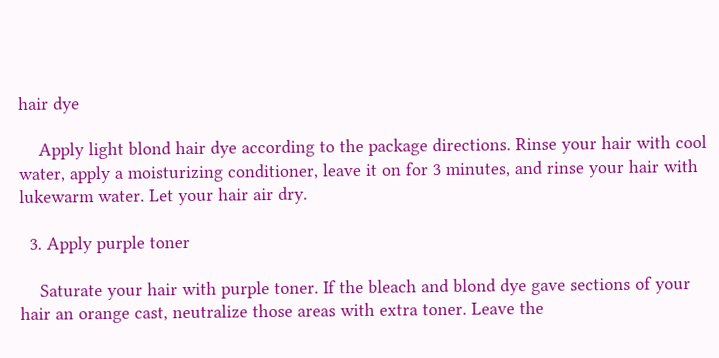hair dye

    Apply light blond hair dye according to the package directions. Rinse your hair with cool water, apply a moisturizing conditioner, leave it on for 3 minutes, and rinse your hair with lukewarm water. Let your hair air dry.

  3. Apply purple toner

    Saturate your hair with purple toner. If the bleach and blond dye gave sections of your hair an orange cast, neutralize those areas with extra toner. Leave the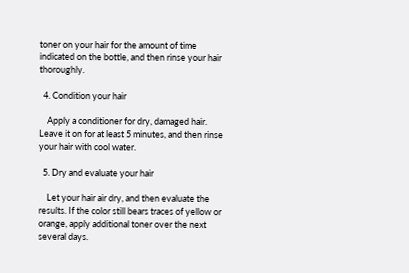toner on your hair for the amount of time indicated on the bottle, and then rinse your hair thoroughly.

  4. Condition your hair

    Apply a conditioner for dry, damaged hair. Leave it on for at least 5 minutes, and then rinse your hair with cool water.

  5. Dry and evaluate your hair

    Let your hair air dry, and then evaluate the results. If the color still bears traces of yellow or orange, apply additional toner over the next several days.